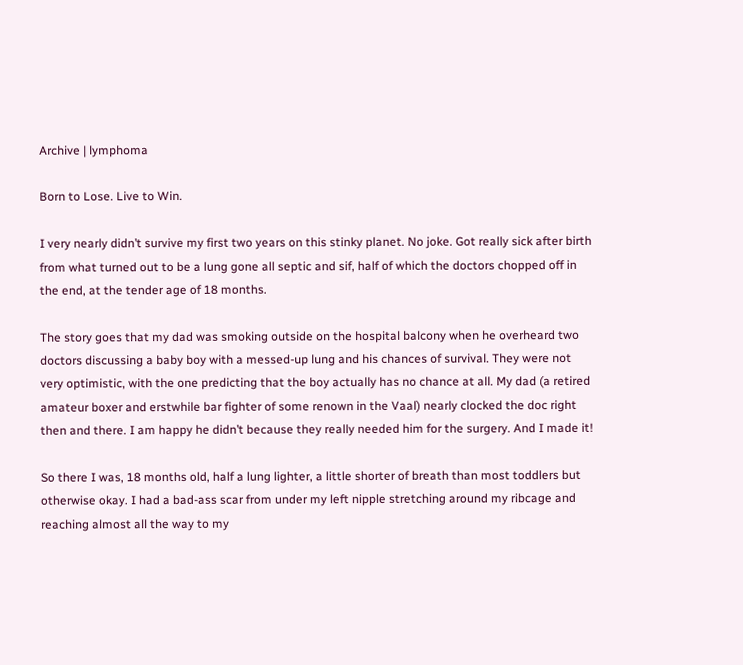Archive | lymphoma

Born to Lose. Live to Win.

I very nearly didn’t survive my first two years on this stinky planet. No joke. Got really sick after birth from what turned out to be a lung gone all septic and sif, half of which the doctors chopped off in the end, at the tender age of 18 months.

The story goes that my dad was smoking outside on the hospital balcony when he overheard two doctors discussing a baby boy with a messed-up lung and his chances of survival. They were not very optimistic, with the one predicting that the boy actually has no chance at all. My dad (a retired amateur boxer and erstwhile bar fighter of some renown in the Vaal) nearly clocked the doc right then and there. I am happy he didn’t because they really needed him for the surgery. And I made it!

So there I was, 18 months old, half a lung lighter, a little shorter of breath than most toddlers but otherwise okay. I had a bad-ass scar from under my left nipple stretching around my ribcage and reaching almost all the way to my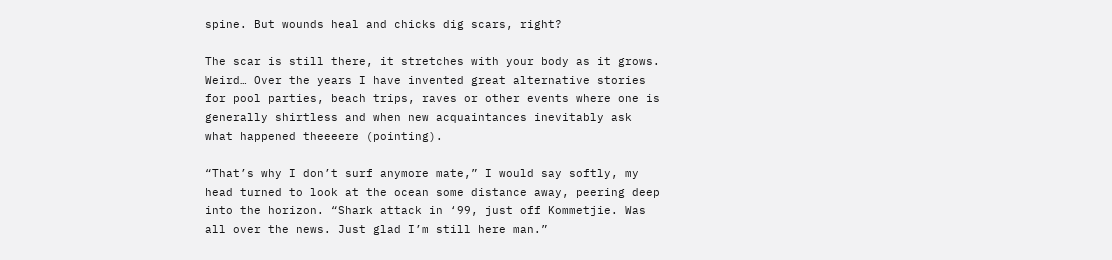spine. But wounds heal and chicks dig scars, right?

The scar is still there, it stretches with your body as it grows. Weird… Over the years I have invented great alternative stories for pool parties, beach trips, raves or other events where one is generally shirtless and when new acquaintances inevitably ask what happened theeeere (pointing).

“That’s why I don’t surf anymore mate,” I would say softly, my head turned to look at the ocean some distance away, peering deep into the horizon. “Shark attack in ‘99, just off Kommetjie. Was all over the news. Just glad I’m still here man.”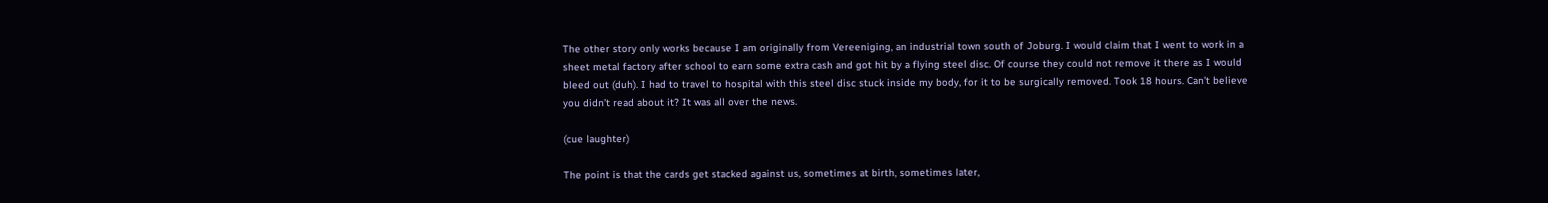The other story only works because I am originally from Vereeniging, an industrial town south of Joburg. I would claim that I went to work in a sheet metal factory after school to earn some extra cash and got hit by a flying steel disc. Of course they could not remove it there as I would bleed out (duh). I had to travel to hospital with this steel disc stuck inside my body, for it to be surgically removed. Took 18 hours. Can’t believe you didn’t read about it? It was all over the news.

(cue laughter)

The point is that the cards get stacked against us, sometimes at birth, sometimes later,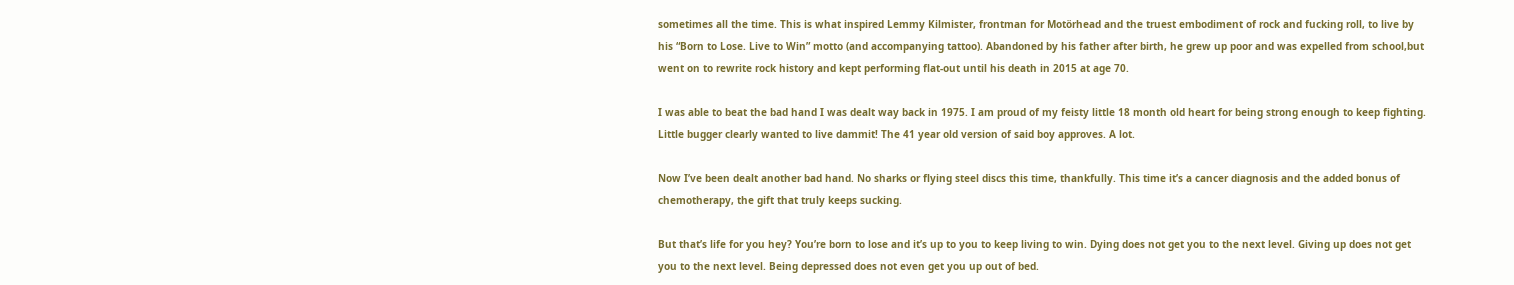sometimes all the time. This is what inspired Lemmy Kilmister, frontman for Motörhead and the truest embodiment of rock and fucking roll, to live by his “Born to Lose. Live to Win” motto (and accompanying tattoo). Abandoned by his father after birth, he grew up poor and was expelled from school,but went on to rewrite rock history and kept performing flat-out until his death in 2015 at age 70.

I was able to beat the bad hand I was dealt way back in 1975. I am proud of my feisty little 18 month old heart for being strong enough to keep fighting. Little bugger clearly wanted to live dammit! The 41 year old version of said boy approves. A lot.

Now I’ve been dealt another bad hand. No sharks or flying steel discs this time, thankfully. This time it’s a cancer diagnosis and the added bonus of chemotherapy, the gift that truly keeps sucking.

But that’s life for you hey? You’re born to lose and it’s up to you to keep living to win. Dying does not get you to the next level. Giving up does not get you to the next level. Being depressed does not even get you up out of bed.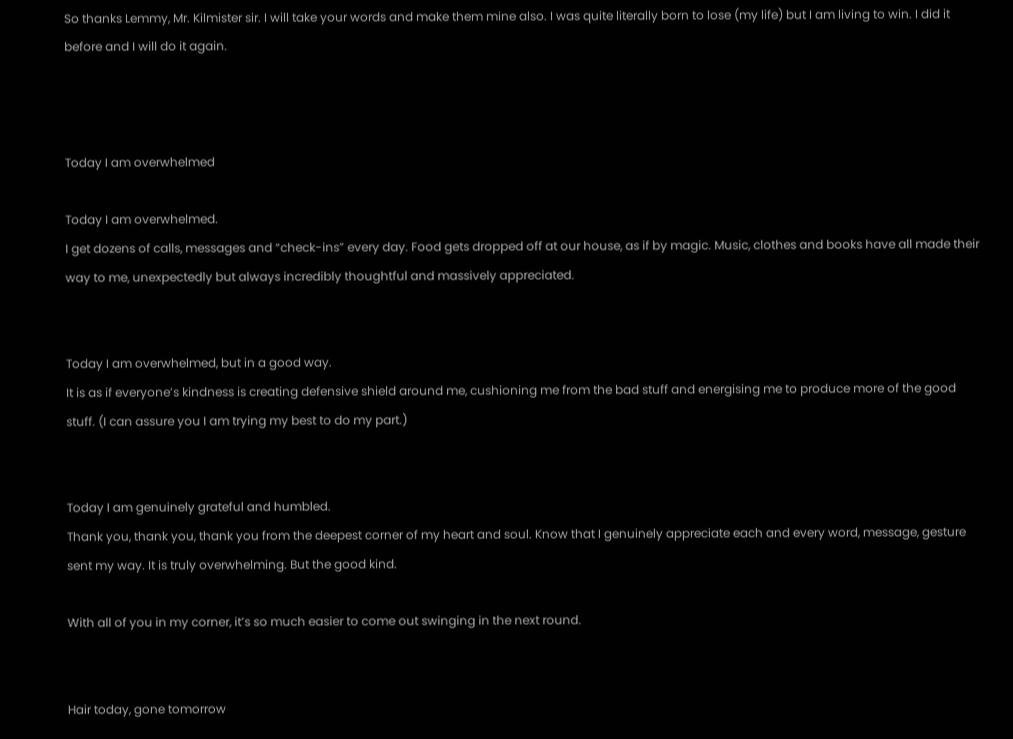So thanks Lemmy, Mr. Kilmister sir. I will take your words and make them mine also. I was quite literally born to lose (my life) but I am living to win. I did it before and I will do it again.



Today I am overwhelmed

Today I am overwhelmed.
I get dozens of calls, messages and “check-ins” every day. Food gets dropped off at our house, as if by magic. Music, clothes and books have all made their way to me, unexpectedly but always incredibly thoughtful and massively appreciated.


Today I am overwhelmed, but in a good way.
It is as if everyone’s kindness is creating defensive shield around me, cushioning me from the bad stuff and energising me to produce more of the good stuff. (I can assure you I am trying my best to do my part.)


Today I am genuinely grateful and humbled.
Thank you, thank you, thank you from the deepest corner of my heart and soul. Know that I genuinely appreciate each and every word, message, gesture sent my way. It is truly overwhelming. But the good kind.

With all of you in my corner, it’s so much easier to come out swinging in the next round.


Hair today, gone tomorrow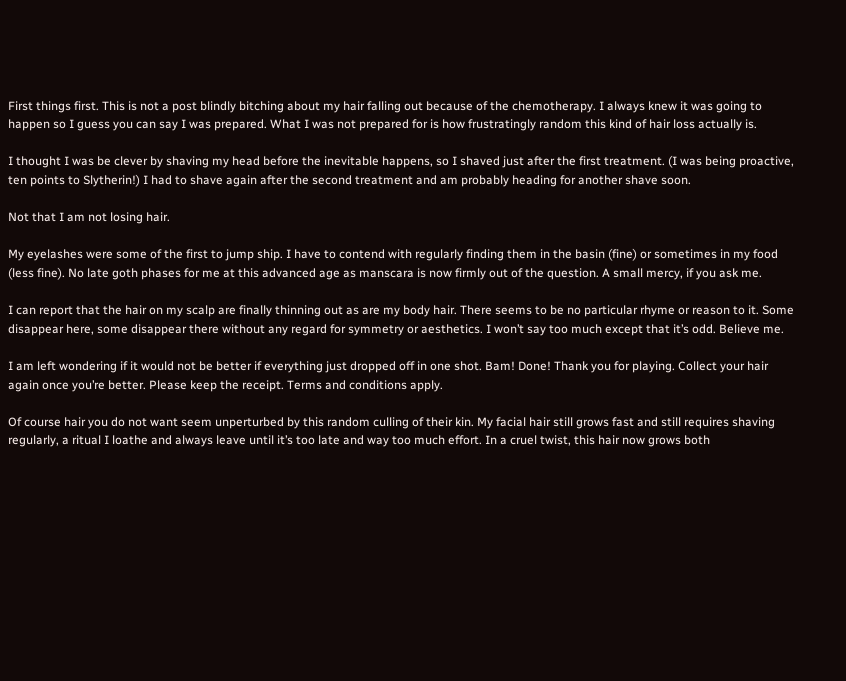First things first. This is not a post blindly bitching about my hair falling out because of the chemotherapy. I always knew it was going to happen so I guess you can say I was prepared. What I was not prepared for is how frustratingly random this kind of hair loss actually is.

I thought I was be clever by shaving my head before the inevitable happens, so I shaved just after the first treatment. (I was being proactive, ten points to Slytherin!) I had to shave again after the second treatment and am probably heading for another shave soon.

Not that I am not losing hair.

My eyelashes were some of the first to jump ship. I have to contend with regularly finding them in the basin (fine) or sometimes in my food (less fine). No late goth phases for me at this advanced age as manscara is now firmly out of the question. A small mercy, if you ask me.

I can report that the hair on my scalp are finally thinning out as are my body hair. There seems to be no particular rhyme or reason to it. Some disappear here, some disappear there without any regard for symmetry or aesthetics. I won’t say too much except that it’s odd. Believe me.

I am left wondering if it would not be better if everything just dropped off in one shot. Bam! Done! Thank you for playing. Collect your hair again once you’re better. Please keep the receipt. Terms and conditions apply.

Of course hair you do not want seem unperturbed by this random culling of their kin. My facial hair still grows fast and still requires shaving regularly, a ritual I loathe and always leave until it’s too late and way too much effort. In a cruel twist, this hair now grows both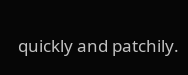quickly and patchily.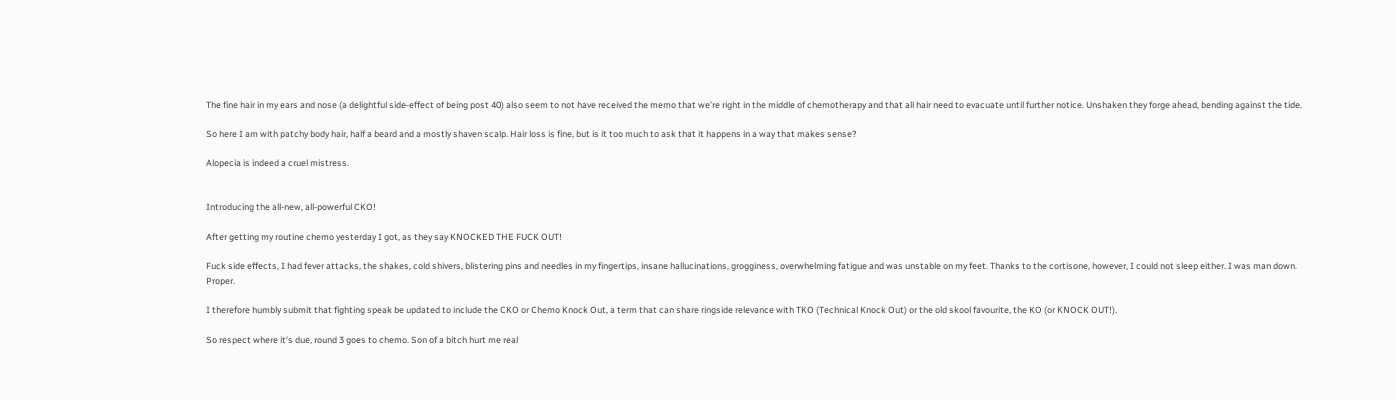The fine hair in my ears and nose (a delightful side-effect of being post 40) also seem to not have received the memo that we’re right in the middle of chemotherapy and that all hair need to evacuate until further notice. Unshaken they forge ahead, bending against the tide.

So here I am with patchy body hair, half a beard and a mostly shaven scalp. Hair loss is fine, but is it too much to ask that it happens in a way that makes sense?

Alopecia is indeed a cruel mistress.


Introducing the all-new, all-powerful CKO!

After getting my routine chemo yesterday I got, as they say KNOCKED THE FUCK OUT!

Fuck side effects, I had fever attacks, the shakes, cold shivers, blistering pins and needles in my fingertips, insane hallucinations, grogginess, overwhelming fatigue and was unstable on my feet. Thanks to the cortisone, however, I could not sleep either. I was man down. Proper.

I therefore humbly submit that fighting speak be updated to include the CKO or Chemo Knock Out, a term that can share ringside relevance with TKO (Technical Knock Out) or the old skool favourite, the KO (or KNOCK OUT!).

So respect where it’s due, round 3 goes to chemo. Son of a bitch hurt me real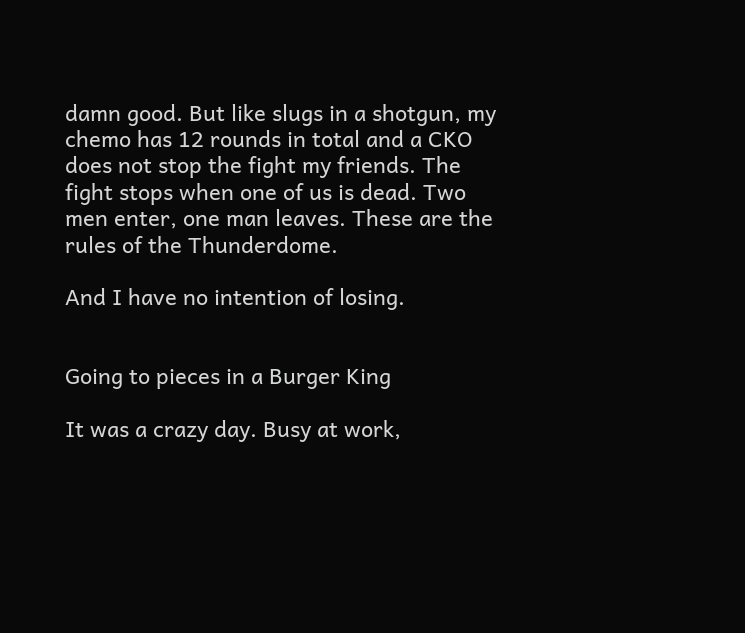damn good. But like slugs in a shotgun, my chemo has 12 rounds in total and a CKO does not stop the fight my friends. The fight stops when one of us is dead. Two men enter, one man leaves. These are the rules of the Thunderdome.

And I have no intention of losing.


Going to pieces in a Burger King

It was a crazy day. Busy at work,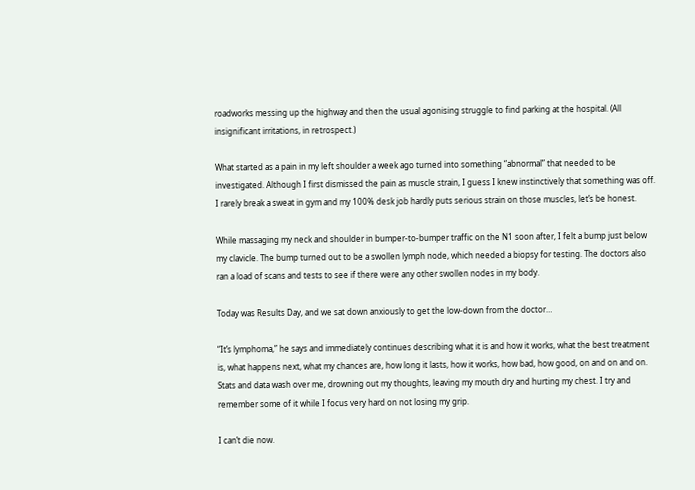roadworks messing up the highway and then the usual agonising struggle to find parking at the hospital. (All insignificant irritations, in retrospect.)

What started as a pain in my left shoulder a week ago turned into something “abnormal” that needed to be investigated. Although I first dismissed the pain as muscle strain, I guess I knew instinctively that something was off. I rarely break a sweat in gym and my 100% desk job hardly puts serious strain on those muscles, let’s be honest.

While massaging my neck and shoulder in bumper-to-bumper traffic on the N1 soon after, I felt a bump just below my clavicle. The bump turned out to be a swollen lymph node, which needed a biopsy for testing. The doctors also ran a load of scans and tests to see if there were any other swollen nodes in my body.

Today was Results Day, and we sat down anxiously to get the low-down from the doctor…

“It’s lymphoma,” he says and immediately continues describing what it is and how it works, what the best treatment is, what happens next, what my chances are, how long it lasts, how it works, how bad, how good, on and on and on. Stats and data wash over me, drowning out my thoughts, leaving my mouth dry and hurting my chest. I try and remember some of it while I focus very hard on not losing my grip.

I can’t die now.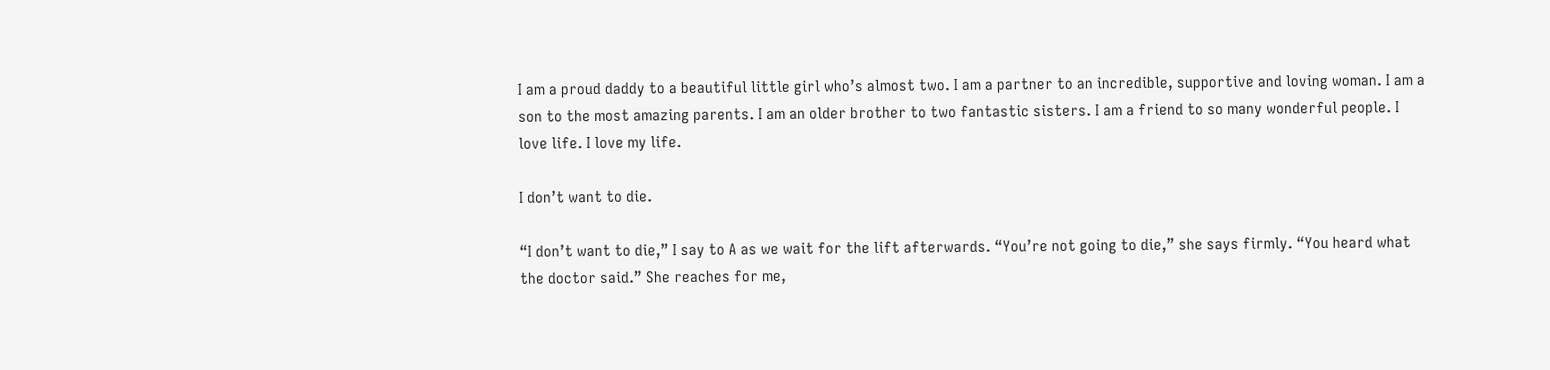I am a proud daddy to a beautiful little girl who’s almost two. I am a partner to an incredible, supportive and loving woman. I am a son to the most amazing parents. I am an older brother to two fantastic sisters. I am a friend to so many wonderful people. I love life. I love my life.

I don’t want to die.

“I don’t want to die,” I say to A as we wait for the lift afterwards. “You’re not going to die,” she says firmly. “You heard what the doctor said.” She reaches for me,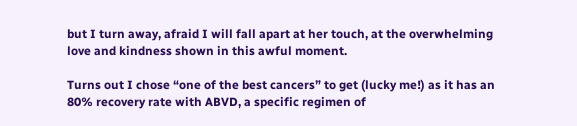but I turn away, afraid I will fall apart at her touch, at the overwhelming love and kindness shown in this awful moment.

Turns out I chose “one of the best cancers” to get (lucky me!) as it has an 80% recovery rate with ABVD, a specific regimen of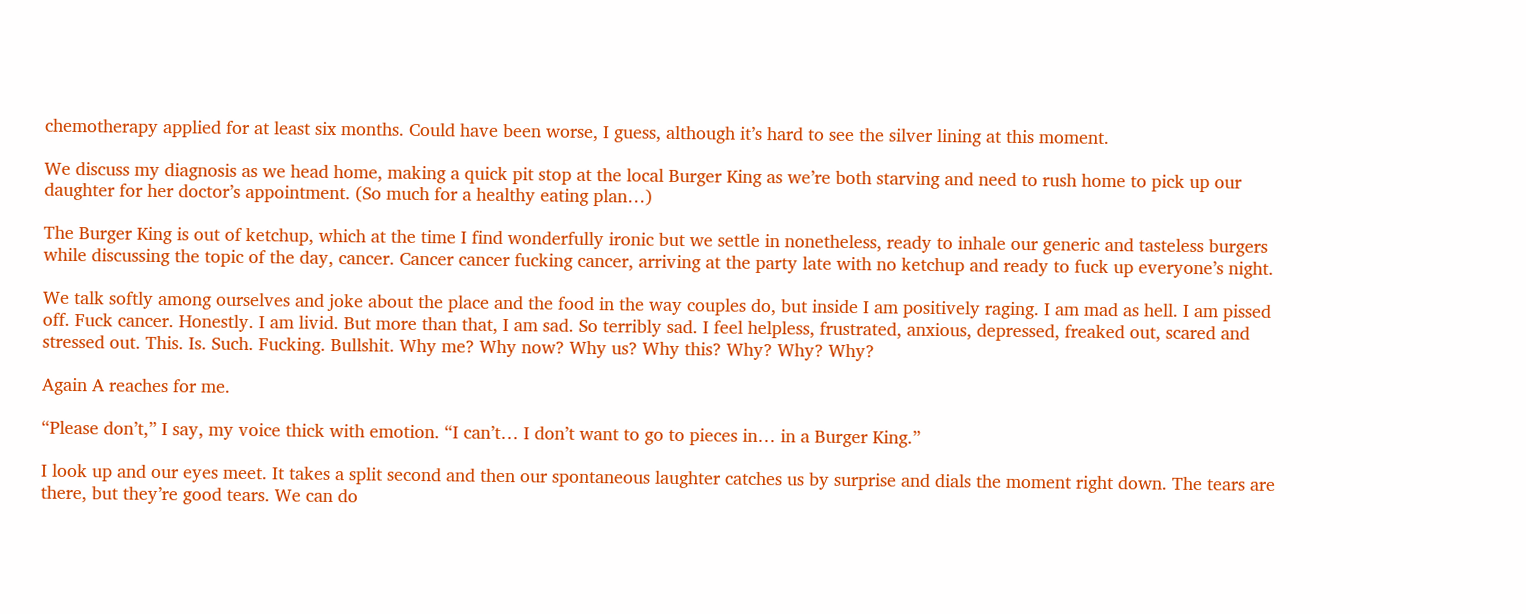chemotherapy applied for at least six months. Could have been worse, I guess, although it’s hard to see the silver lining at this moment.

We discuss my diagnosis as we head home, making a quick pit stop at the local Burger King as we’re both starving and need to rush home to pick up our daughter for her doctor’s appointment. (So much for a healthy eating plan…)

The Burger King is out of ketchup, which at the time I find wonderfully ironic but we settle in nonetheless, ready to inhale our generic and tasteless burgers while discussing the topic of the day, cancer. Cancer cancer fucking cancer, arriving at the party late with no ketchup and ready to fuck up everyone’s night.

We talk softly among ourselves and joke about the place and the food in the way couples do, but inside I am positively raging. I am mad as hell. I am pissed off. Fuck cancer. Honestly. I am livid. But more than that, I am sad. So terribly sad. I feel helpless, frustrated, anxious, depressed, freaked out, scared and stressed out. This. Is. Such. Fucking. Bullshit. Why me? Why now? Why us? Why this? Why? Why? Why?

Again A reaches for me.

“Please don’t,” I say, my voice thick with emotion. “I can’t… I don’t want to go to pieces in… in a Burger King.”

I look up and our eyes meet. It takes a split second and then our spontaneous laughter catches us by surprise and dials the moment right down. The tears are there, but they’re good tears. We can do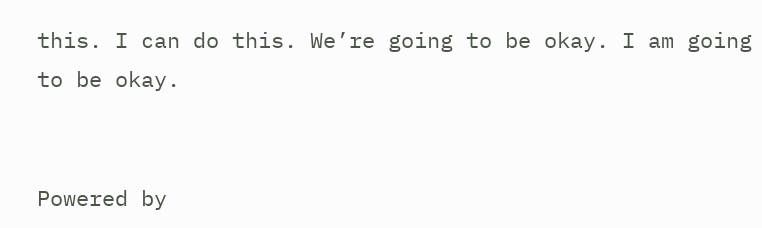this. I can do this. We’re going to be okay. I am going to be okay.


Powered by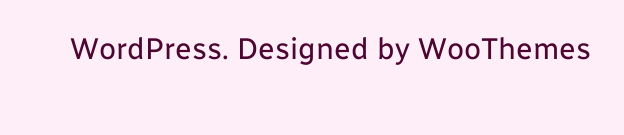WordPress. Designed by WooThemes